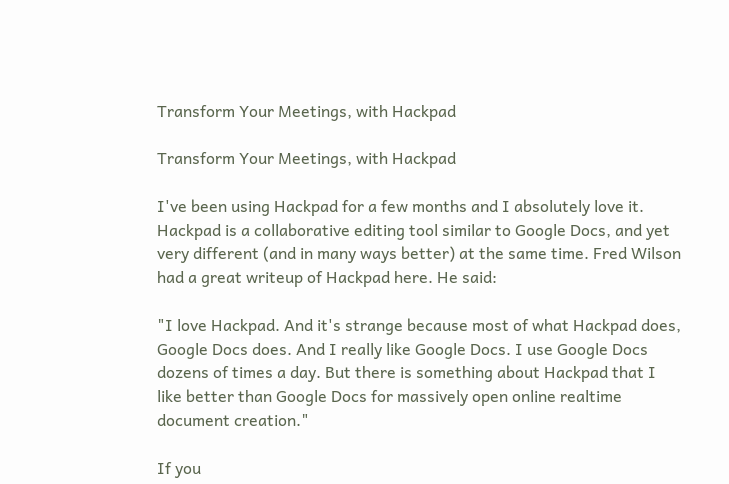Transform Your Meetings, with Hackpad

Transform Your Meetings, with Hackpad

I've been using Hackpad for a few months and I absolutely love it. Hackpad is a collaborative editing tool similar to Google Docs, and yet very different (and in many ways better) at the same time. Fred Wilson had a great writeup of Hackpad here. He said:

"I love Hackpad. And it's strange because most of what Hackpad does, Google Docs does. And I really like Google Docs. I use Google Docs dozens of times a day. But there is something about Hackpad that I like better than Google Docs for massively open online realtime document creation."

If you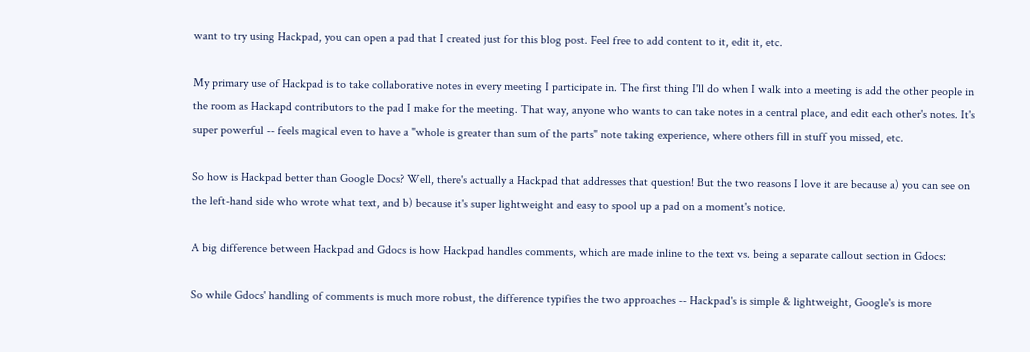want to try using Hackpad, you can open a pad that I created just for this blog post. Feel free to add content to it, edit it, etc.

My primary use of Hackpad is to take collaborative notes in every meeting I participate in. The first thing I'll do when I walk into a meeting is add the other people in the room as Hackapd contributors to the pad I make for the meeting. That way, anyone who wants to can take notes in a central place, and edit each other's notes. It's super powerful -- feels magical even to have a "whole is greater than sum of the parts" note taking experience, where others fill in stuff you missed, etc.

So how is Hackpad better than Google Docs? Well, there's actually a Hackpad that addresses that question! But the two reasons I love it are because a) you can see on the left-hand side who wrote what text, and b) because it's super lightweight and easy to spool up a pad on a moment's notice.

A big difference between Hackpad and Gdocs is how Hackpad handles comments, which are made inline to the text vs. being a separate callout section in Gdocs:

So while Gdocs' handling of comments is much more robust, the difference typifies the two approaches -- Hackpad's is simple & lightweight, Google's is more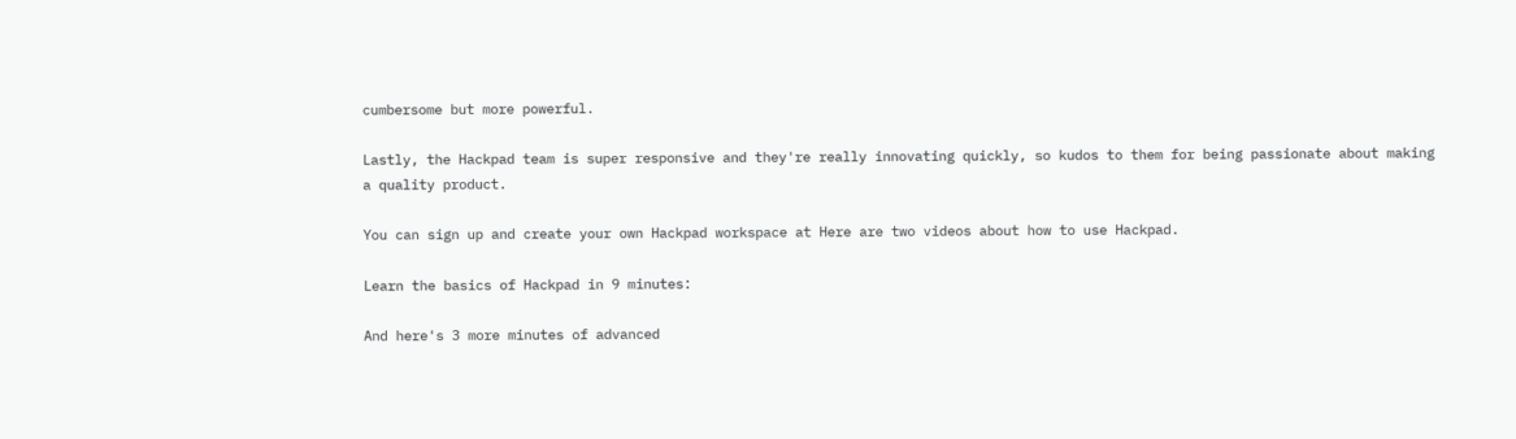cumbersome but more powerful.

Lastly, the Hackpad team is super responsive and they're really innovating quickly, so kudos to them for being passionate about making a quality product.

You can sign up and create your own Hackpad workspace at Here are two videos about how to use Hackpad.

Learn the basics of Hackpad in 9 minutes:

And here's 3 more minutes of advanced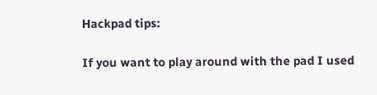Hackpad tips:

If you want to play around with the pad I used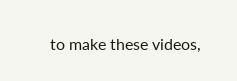to make these videos,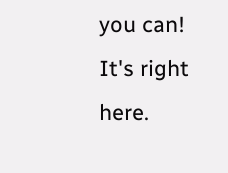you can! It's right here.